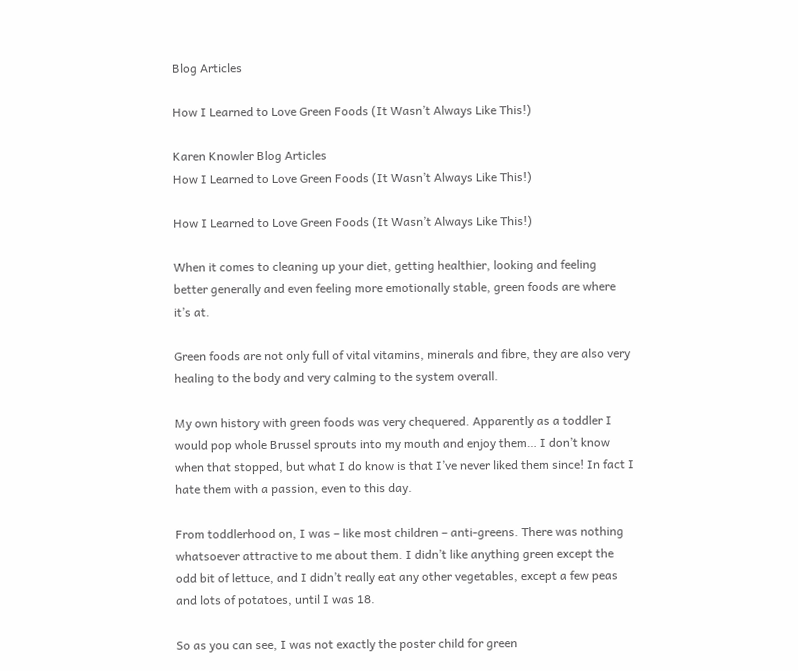Blog Articles

How I Learned to Love Green Foods (It Wasn’t Always Like This!)

Karen Knowler Blog Articles
How I Learned to Love Green Foods (It Wasn’t Always Like This!)

How I Learned to Love Green Foods (It Wasn’t Always Like This!)

When it comes to cleaning up your diet, getting healthier, looking and feeling better generally and even feeling more emotionally stable, green foods are where it’s at.

Green foods are not only full of vital vitamins, minerals and fibre, they are also very healing to the body and very calming to the system overall.

My own history with green foods was very chequered. Apparently as a toddler I would pop whole Brussel sprouts into my mouth and enjoy them… I don’t know when that stopped, but what I do know is that I’ve never liked them since! In fact I hate them with a passion, even to this day.

From toddlerhood on, I was – like most children – anti-greens. There was nothing whatsoever attractive to me about them. I didn’t like anything green except the odd bit of lettuce, and I didn’t really eat any other vegetables, except a few peas and lots of potatoes, until I was 18.

So as you can see, I was not exactly the poster child for green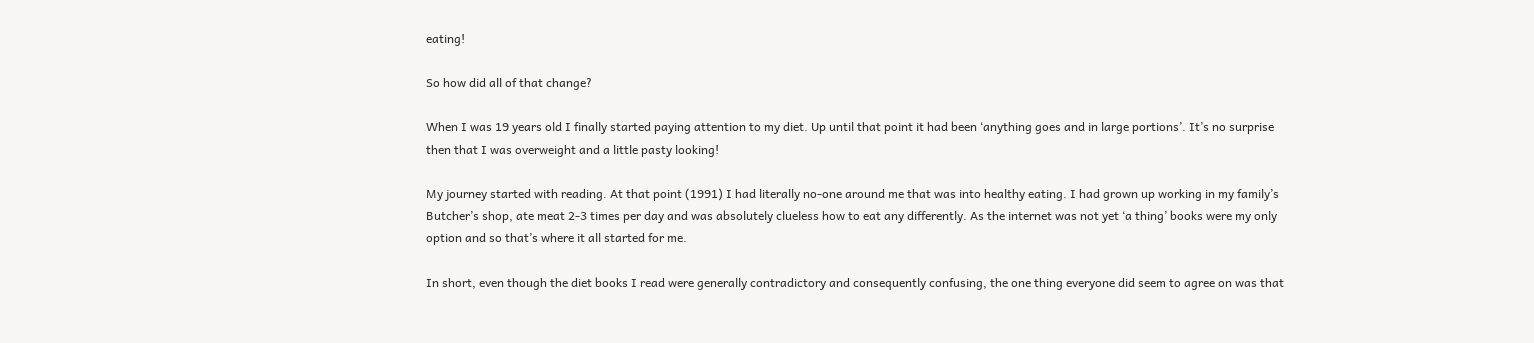eating!

So how did all of that change?

When I was 19 years old I finally started paying attention to my diet. Up until that point it had been ‘anything goes and in large portions’. It’s no surprise then that I was overweight and a little pasty looking!

My journey started with reading. At that point (1991) I had literally no-one around me that was into healthy eating. I had grown up working in my family’s Butcher’s shop, ate meat 2-3 times per day and was absolutely clueless how to eat any differently. As the internet was not yet ‘a thing’ books were my only option and so that’s where it all started for me.

In short, even though the diet books I read were generally contradictory and consequently confusing, the one thing everyone did seem to agree on was that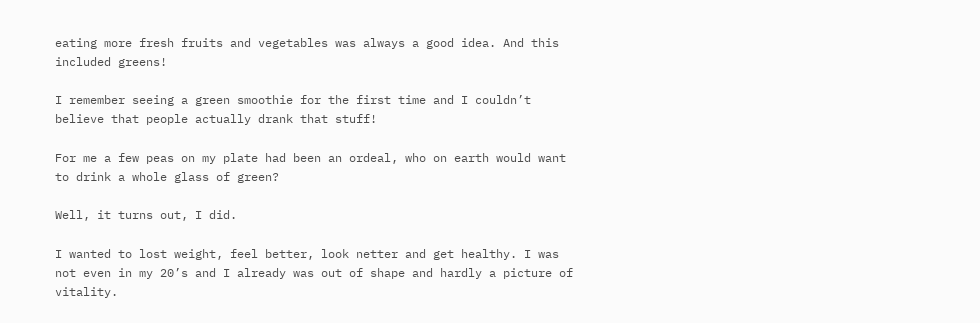eating more fresh fruits and vegetables was always a good idea. And this included greens!

I remember seeing a green smoothie for the first time and I couldn’t believe that people actually drank that stuff!

For me a few peas on my plate had been an ordeal, who on earth would want to drink a whole glass of green?

Well, it turns out, I did.

I wanted to lost weight, feel better, look netter and get healthy. I was not even in my 20’s and I already was out of shape and hardly a picture of vitality.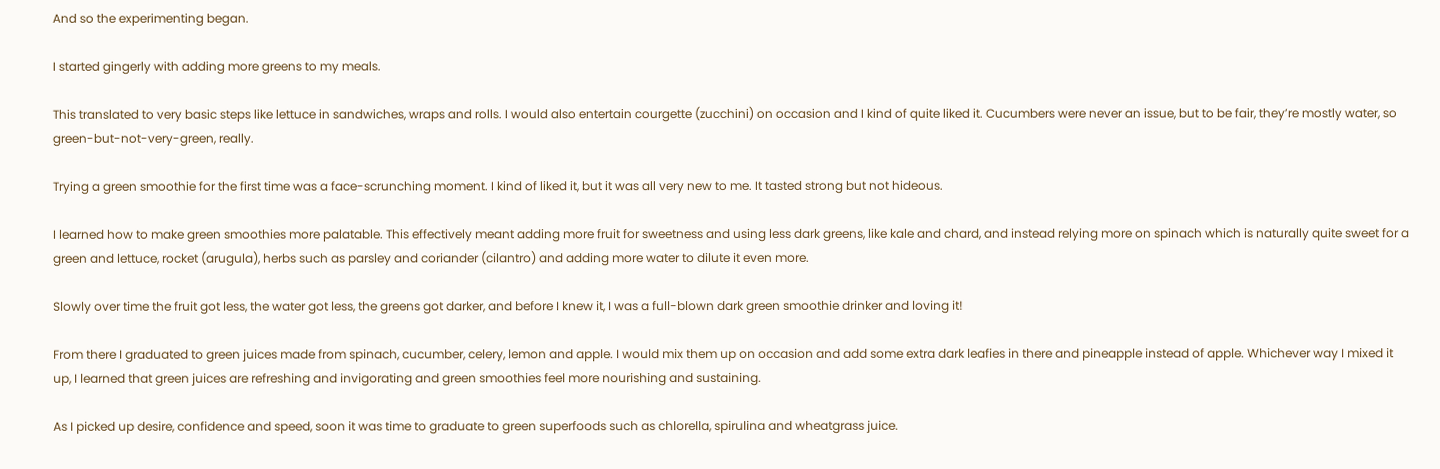And so the experimenting began.

I started gingerly with adding more greens to my meals.

This translated to very basic steps like lettuce in sandwiches, wraps and rolls. I would also entertain courgette (zucchini) on occasion and I kind of quite liked it. Cucumbers were never an issue, but to be fair, they’re mostly water, so green-but-not-very-green, really.

Trying a green smoothie for the first time was a face-scrunching moment. I kind of liked it, but it was all very new to me. It tasted strong but not hideous.

I learned how to make green smoothies more palatable. This effectively meant adding more fruit for sweetness and using less dark greens, like kale and chard, and instead relying more on spinach which is naturally quite sweet for a green and lettuce, rocket (arugula), herbs such as parsley and coriander (cilantro) and adding more water to dilute it even more.

Slowly over time the fruit got less, the water got less, the greens got darker, and before I knew it, I was a full-blown dark green smoothie drinker and loving it!

From there I graduated to green juices made from spinach, cucumber, celery, lemon and apple. I would mix them up on occasion and add some extra dark leafies in there and pineapple instead of apple. Whichever way I mixed it up, I learned that green juices are refreshing and invigorating and green smoothies feel more nourishing and sustaining.

As I picked up desire, confidence and speed, soon it was time to graduate to green superfoods such as chlorella, spirulina and wheatgrass juice.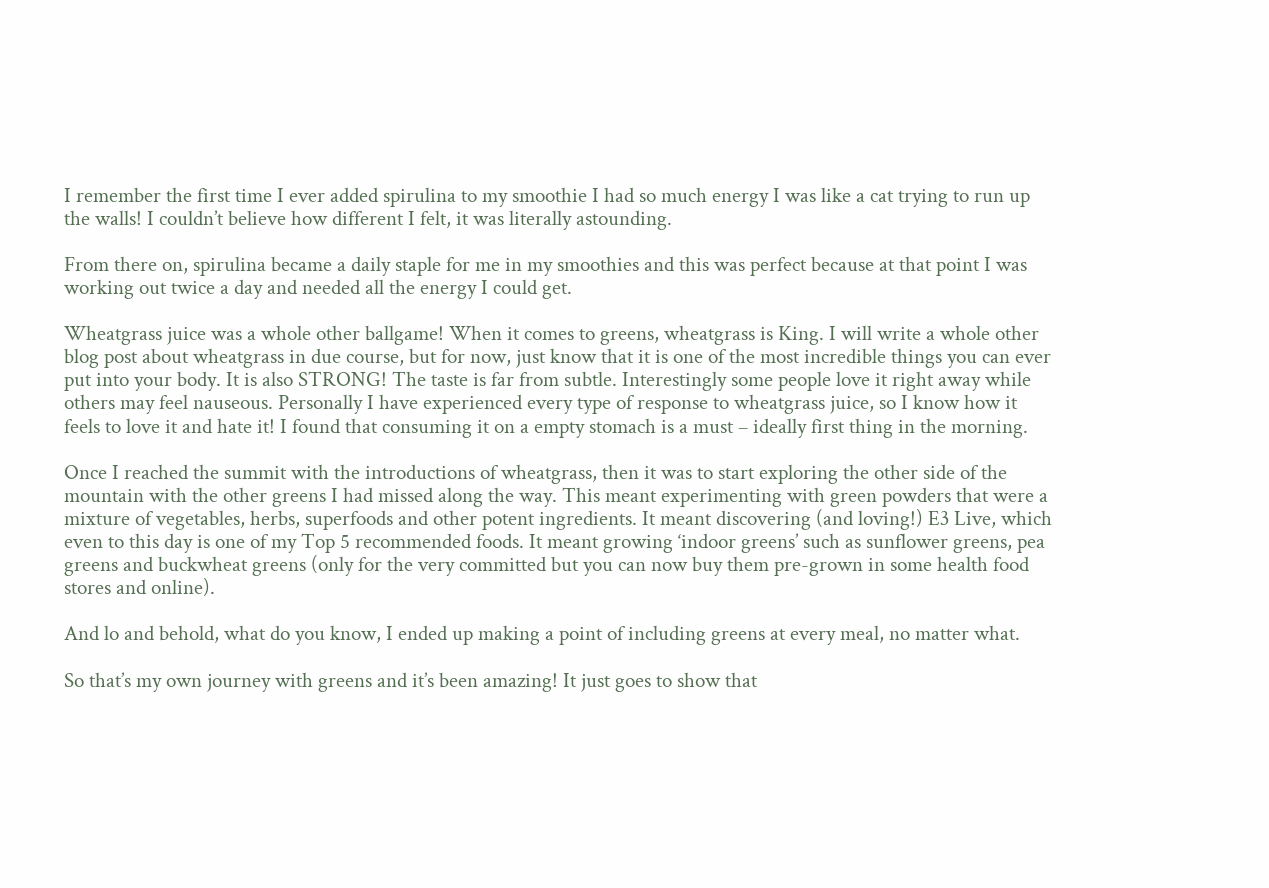I remember the first time I ever added spirulina to my smoothie I had so much energy I was like a cat trying to run up the walls! I couldn’t believe how different I felt, it was literally astounding.

From there on, spirulina became a daily staple for me in my smoothies and this was perfect because at that point I was working out twice a day and needed all the energy I could get.

Wheatgrass juice was a whole other ballgame! When it comes to greens, wheatgrass is King. I will write a whole other blog post about wheatgrass in due course, but for now, just know that it is one of the most incredible things you can ever put into your body. It is also STRONG! The taste is far from subtle. Interestingly some people love it right away while others may feel nauseous. Personally I have experienced every type of response to wheatgrass juice, so I know how it feels to love it and hate it! I found that consuming it on a empty stomach is a must – ideally first thing in the morning.

Once I reached the summit with the introductions of wheatgrass, then it was to start exploring the other side of the mountain with the other greens I had missed along the way. This meant experimenting with green powders that were a mixture of vegetables, herbs, superfoods and other potent ingredients. It meant discovering (and loving!) E3 Live, which even to this day is one of my Top 5 recommended foods. It meant growing ‘indoor greens’ such as sunflower greens, pea greens and buckwheat greens (only for the very committed but you can now buy them pre-grown in some health food stores and online).

And lo and behold, what do you know, I ended up making a point of including greens at every meal, no matter what.

So that’s my own journey with greens and it’s been amazing! It just goes to show that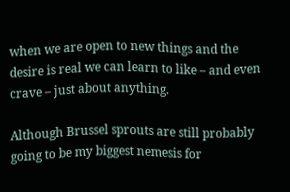when we are open to new things and the desire is real we can learn to like – and even crave – just about anything.

Although Brussel sprouts are still probably going to be my biggest nemesis for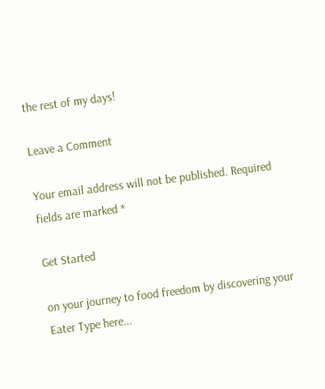the rest of my days!

Leave a Comment

Your email address will not be published. Required fields are marked *

Get Started

on your journey to food freedom by discovering your Eater Type here...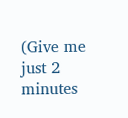(Give me just 2 minutes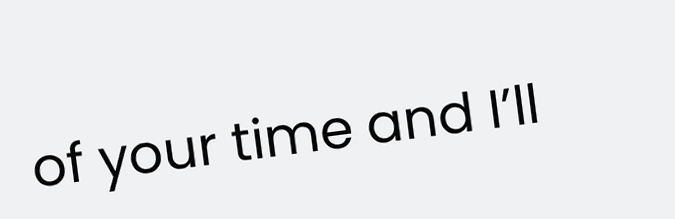of your time and I’ll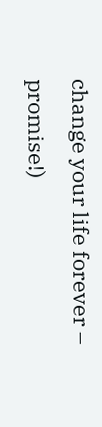change your life forever – promise!)